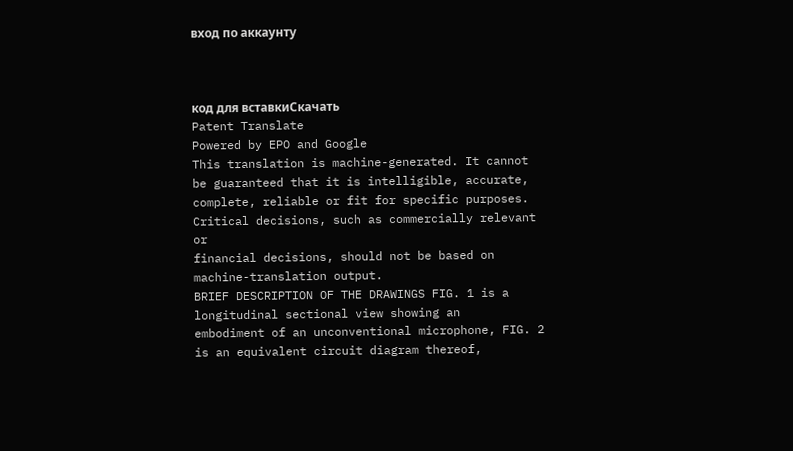вход по аккаунту



код для вставкиСкачать
Patent Translate
Powered by EPO and Google
This translation is machine-generated. It cannot be guaranteed that it is intelligible, accurate,
complete, reliable or fit for specific purposes. Critical decisions, such as commercially relevant or
financial decisions, should not be based on machine-translation output.
BRIEF DESCRIPTION OF THE DRAWINGS FIG. 1 is a longitudinal sectional view showing an
embodiment of an unconventional microphone, FIG. 2 is an equivalent circuit diagram thereof,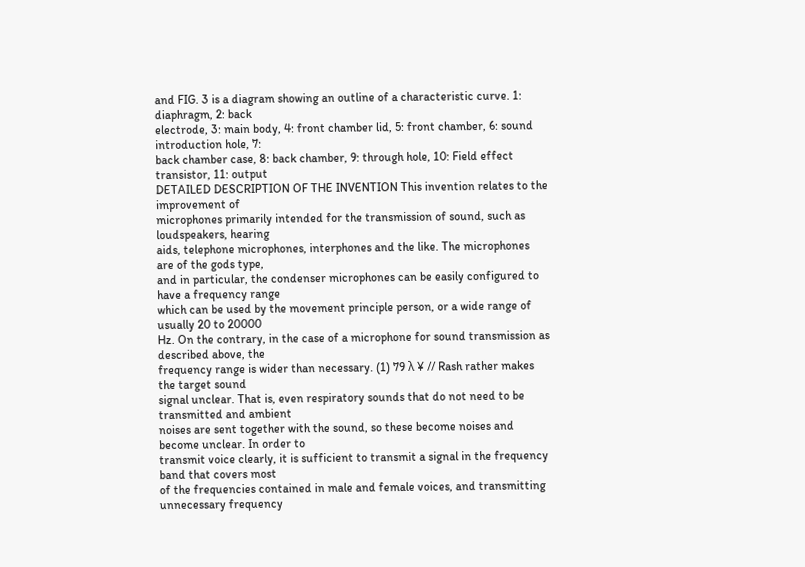and FIG. 3 is a diagram showing an outline of a characteristic curve. 1: diaphragm, 2: back
electrode, 3: main body, 4: front chamber lid, 5: front chamber, 6: sound introduction hole, 7:
back chamber case, 8: back chamber, 9: through hole, 10: Field effect transistor, 11: output
DETAILED DESCRIPTION OF THE INVENTION This invention relates to the improvement of
microphones primarily intended for the transmission of sound, such as loudspeakers, hearing
aids, telephone microphones, interphones and the like. The microphones are of the gods type,
and in particular, the condenser microphones can be easily configured to have a frequency range
which can be used by the movement principle person, or a wide range of usually 20 to 20000
Hz. On the contrary, in the case of a microphone for sound transmission as described above, the
frequency range is wider than necessary. (1) 79 λ ¥ // Rash rather makes the target sound
signal unclear. That is, even respiratory sounds that do not need to be transmitted and ambient
noises are sent together with the sound, so these become noises and become unclear. In order to
transmit voice clearly, it is sufficient to transmit a signal in the frequency band that covers most
of the frequencies contained in male and female voices, and transmitting unnecessary frequency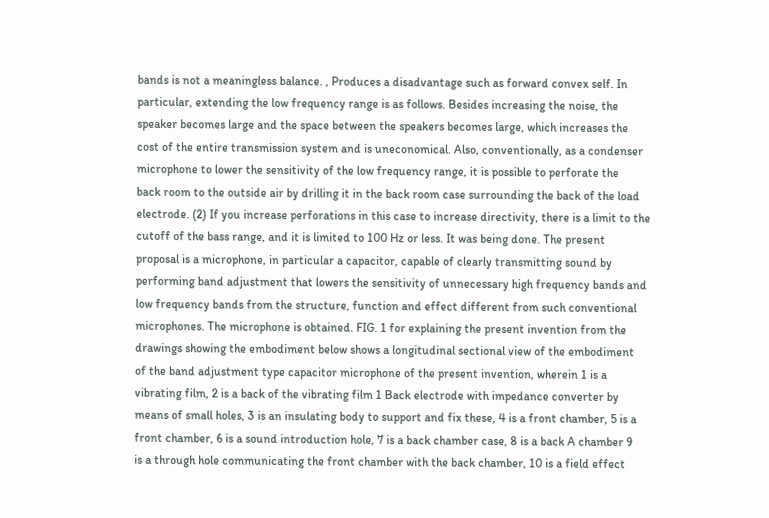bands is not a meaningless balance. , Produces a disadvantage such as forward convex self. In
particular, extending the low frequency range is as follows. Besides increasing the noise, the
speaker becomes large and the space between the speakers becomes large, which increases the
cost of the entire transmission system and is uneconomical. Also, conventionally, as a condenser
microphone to lower the sensitivity of the low frequency range, it is possible to perforate the
back room to the outside air by drilling it in the back room case surrounding the back of the load
electrode. (2) If you increase perforations in this case to increase directivity, there is a limit to the
cutoff of the bass range, and it is limited to 100 Hz or less. It was being done. The present
proposal is a microphone, in particular a capacitor, capable of clearly transmitting sound by
performing band adjustment that lowers the sensitivity of unnecessary high frequency bands and
low frequency bands from the structure, function and effect different from such conventional
microphones. The microphone is obtained. FIG. 1 for explaining the present invention from the
drawings showing the embodiment below shows a longitudinal sectional view of the embodiment
of the band adjustment type capacitor microphone of the present invention, wherein 1 is a
vibrating film, 2 is a back of the vibrating film 1 Back electrode with impedance converter by
means of small holes, 3 is an insulating body to support and fix these, 4 is a front chamber, 5 is a
front chamber, 6 is a sound introduction hole, 7 is a back chamber case, 8 is a back A chamber 9
is a through hole communicating the front chamber with the back chamber, 10 is a field effect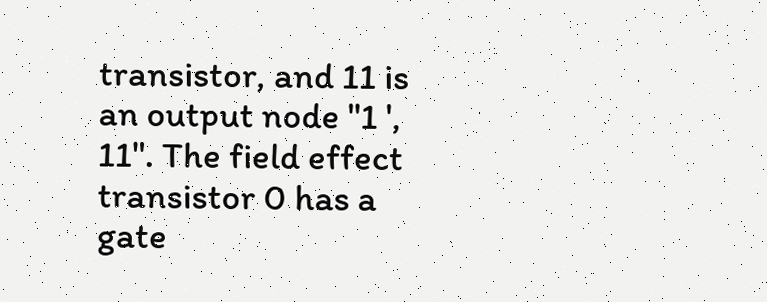transistor, and 11 is an output node "1 ', 11". The field effect transistor 0 has a gate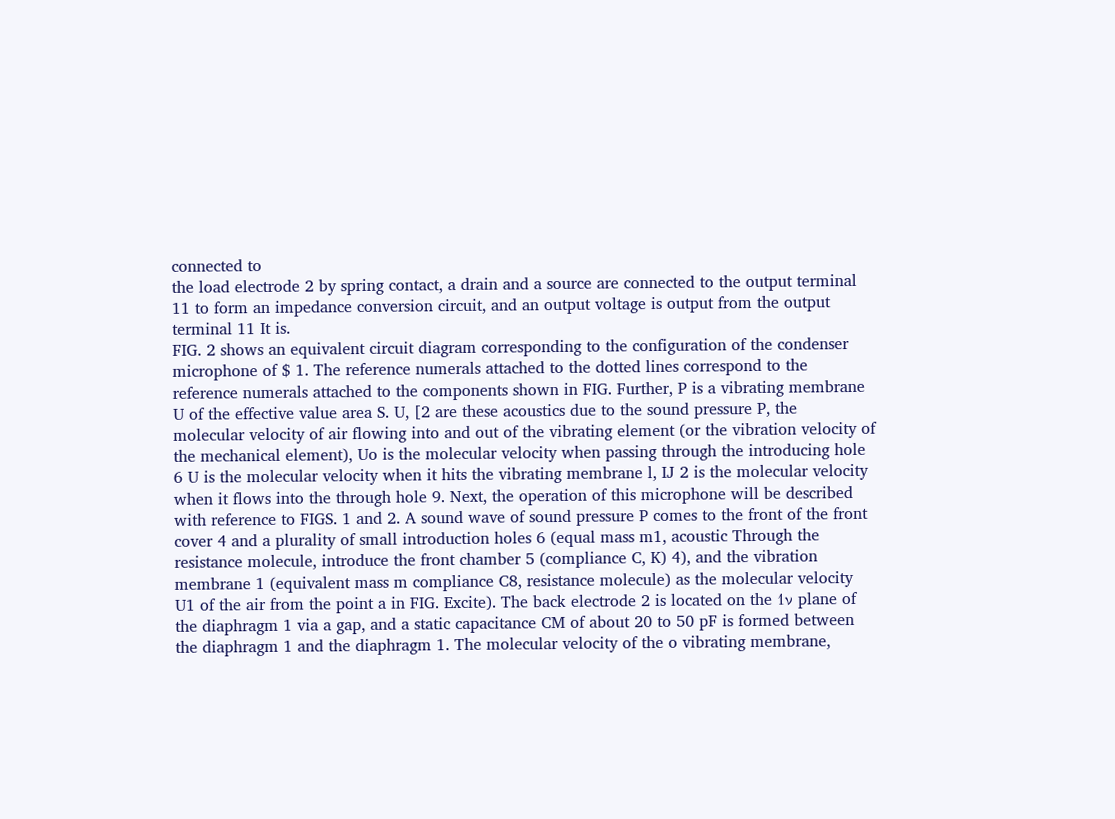connected to
the load electrode 2 by spring contact, a drain and a source are connected to the output terminal
11 to form an impedance conversion circuit, and an output voltage is output from the output
terminal 11 It is.
FIG. 2 shows an equivalent circuit diagram corresponding to the configuration of the condenser
microphone of $ 1. The reference numerals attached to the dotted lines correspond to the
reference numerals attached to the components shown in FIG. Further, P is a vibrating membrane
U of the effective value area S. U, [2 are these acoustics due to the sound pressure P, the
molecular velocity of air flowing into and out of the vibrating element (or the vibration velocity of
the mechanical element), Uo is the molecular velocity when passing through the introducing hole
6 U is the molecular velocity when it hits the vibrating membrane l, IJ 2 is the molecular velocity
when it flows into the through hole 9. Next, the operation of this microphone will be described
with reference to FIGS. 1 and 2. A sound wave of sound pressure P comes to the front of the front
cover 4 and a plurality of small introduction holes 6 (equal mass m1, acoustic Through the
resistance molecule, introduce the front chamber 5 (compliance C, K) 4), and the vibration
membrane 1 (equivalent mass m compliance C8, resistance molecule) as the molecular velocity
U1 of the air from the point a in FIG. Excite). The back electrode 2 is located on the 1ν plane of
the diaphragm 1 via a gap, and a static capacitance CM of about 20 to 50 pF is formed between
the diaphragm 1 and the diaphragm 1. The molecular velocity of the o vibrating membrane,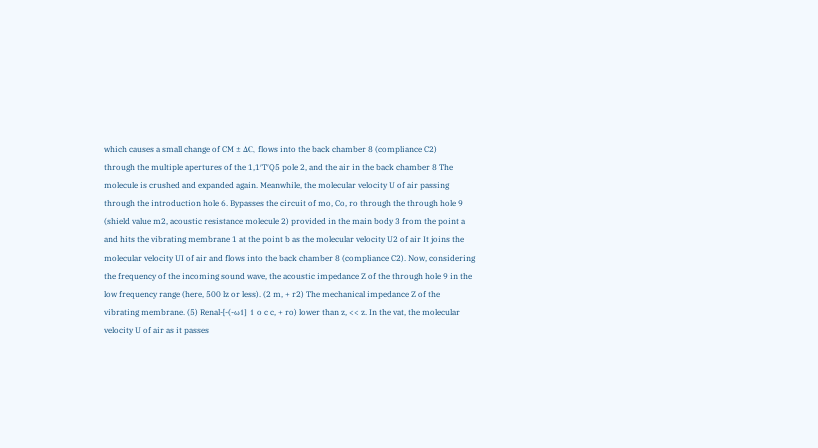which causes a small change of CM ± ΔC, flows into the back chamber 8 (compliance C2)
through the multiple apertures of the 1,1′T′Q5 pole 2, and the air in the back chamber 8 The
molecule is crushed and expanded again. Meanwhile, the molecular velocity U of air passing
through the introduction hole 6. Bypasses the circuit of mo, Co, ro through the through hole 9
(shield value m2, acoustic resistance molecule 2) provided in the main body 3 from the point a
and hits the vibrating membrane 1 at the point b as the molecular velocity U2 of air It joins the
molecular velocity UI of air and flows into the back chamber 8 (compliance C2). Now, considering
the frequency of the incoming sound wave, the acoustic impedance Z of the through hole 9 in the
low frequency range (here, 500 lz or less). (2 m, + r2) The mechanical impedance Z of the
vibrating membrane. (5) Renal-[-(-ω1] 1 o c c, + ro) lower than z, << z. In the vat, the molecular
velocity U of air as it passes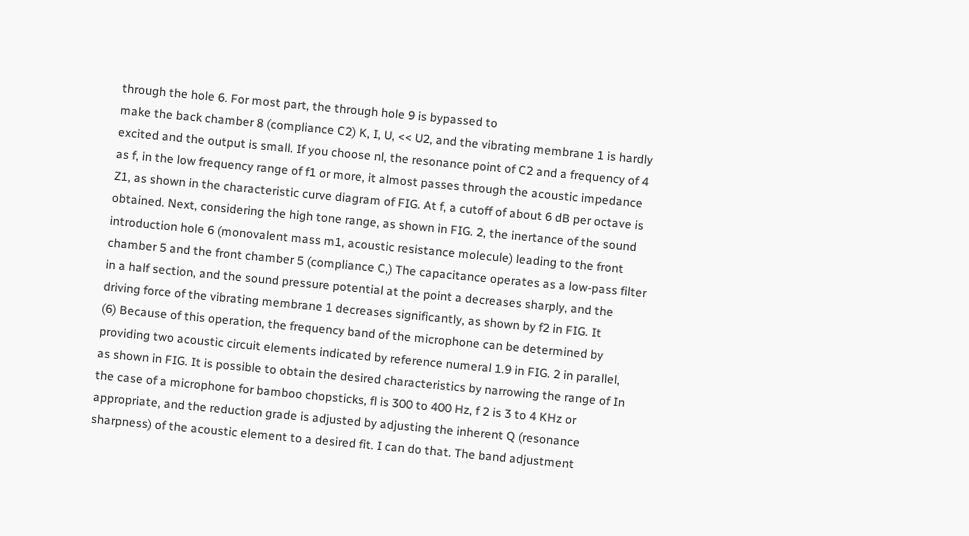through the hole 6. For most part, the through hole 9 is bypassed to
make the back chamber 8 (compliance C2) K, I, U, << U2, and the vibrating membrane 1 is hardly
excited and the output is small. If you choose nl, the resonance point of C2 and a frequency of 4
as f, in the low frequency range of f1 or more, it almost passes through the acoustic impedance
Z1, as shown in the characteristic curve diagram of FIG. At f, a cutoff of about 6 dB per octave is
obtained. Next, considering the high tone range, as shown in FIG. 2, the inertance of the sound
introduction hole 6 (monovalent mass m1, acoustic resistance molecule) leading to the front
chamber 5 and the front chamber 5 (compliance C,) The capacitance operates as a low-pass filter
in a half section, and the sound pressure potential at the point a decreases sharply, and the
driving force of the vibrating membrane 1 decreases significantly, as shown by f2 in FIG. It
(6) Because of this operation, the frequency band of the microphone can be determined by
providing two acoustic circuit elements indicated by reference numeral 1.9 in FIG. 2 in parallel,
as shown in FIG. It is possible to obtain the desired characteristics by narrowing the range of In
the case of a microphone for bamboo chopsticks, fl is 300 to 400 Hz, f 2 is 3 to 4 KHz or
appropriate, and the reduction grade is adjusted by adjusting the inherent Q (resonance
sharpness) of the acoustic element to a desired fit. I can do that. The band adjustment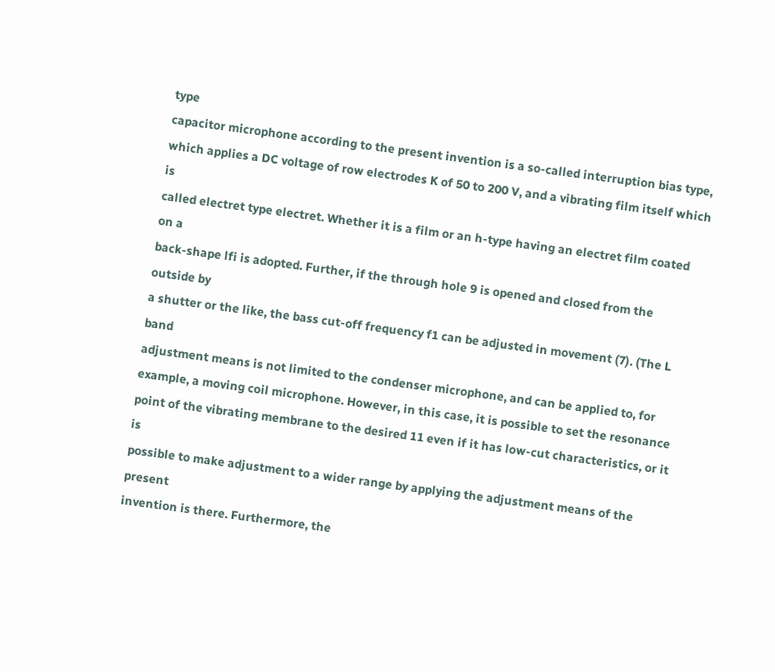type
capacitor microphone according to the present invention is a so-called interruption bias type,
which applies a DC voltage of row electrodes K of 50 to 200 V, and a vibrating film itself which is
called electret type electret. Whether it is a film or an h-type having an electret film coated on a
back-shape lfi is adopted. Further, if the through hole 9 is opened and closed from the outside by
a shutter or the like, the bass cut-off frequency f1 can be adjusted in movement (7). (The L band
adjustment means is not limited to the condenser microphone, and can be applied to, for
example, a moving coil microphone. However, in this case, it is possible to set the resonance
point of the vibrating membrane to the desired 11 even if it has low-cut characteristics, or it is
possible to make adjustment to a wider range by applying the adjustment means of the present
invention is there. Furthermore, the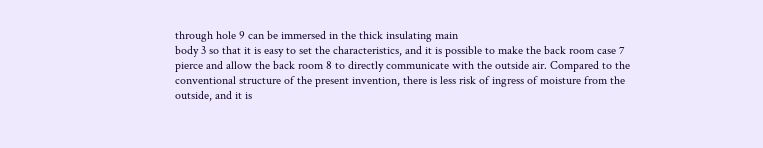through hole 9 can be immersed in the thick insulating main
body 3 so that it is easy to set the characteristics, and it is possible to make the back room case 7
pierce and allow the back room 8 to directly communicate with the outside air. Compared to the
conventional structure of the present invention, there is less risk of ingress of moisture from the
outside, and it is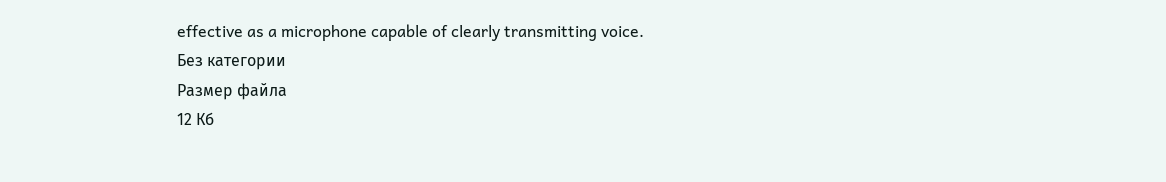effective as a microphone capable of clearly transmitting voice.
Без категории
Размер файла
12 Кб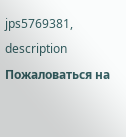jps5769381, description
Пожаловаться на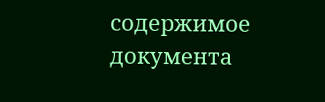содержимое документа